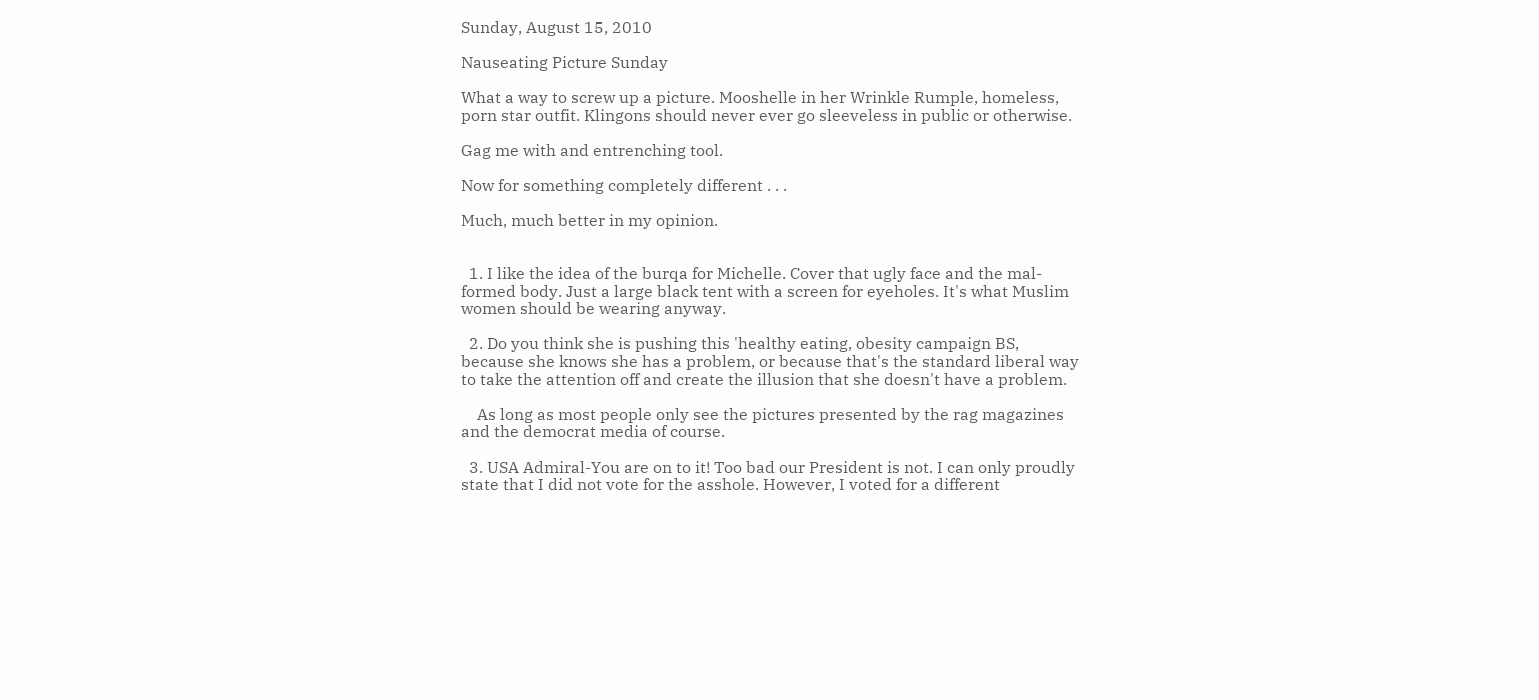Sunday, August 15, 2010

Nauseating Picture Sunday

What a way to screw up a picture. Mooshelle in her Wrinkle Rumple, homeless, porn star outfit. Klingons should never ever go sleeveless in public or otherwise.

Gag me with and entrenching tool.

Now for something completely different . . .

Much, much better in my opinion.


  1. I like the idea of the burqa for Michelle. Cover that ugly face and the mal-formed body. Just a large black tent with a screen for eyeholes. It's what Muslim women should be wearing anyway.

  2. Do you think she is pushing this 'healthy eating, obesity campaign BS, because she knows she has a problem, or because that's the standard liberal way to take the attention off and create the illusion that she doesn't have a problem.

    As long as most people only see the pictures presented by the rag magazines and the democrat media of course.

  3. USA Admiral-You are on to it! Too bad our President is not. I can only proudly state that I did not vote for the asshole. However, I voted for a different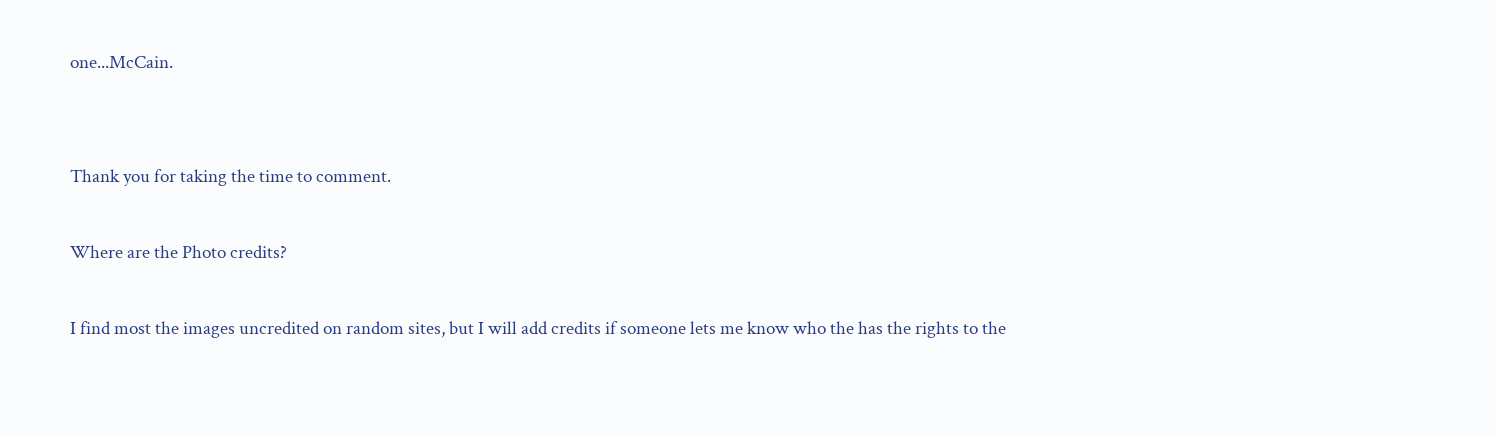one...McCain.


Thank you for taking the time to comment.

Where are the Photo credits?

I find most the images uncredited on random sites, but I will add credits if someone lets me know who the has the rights to the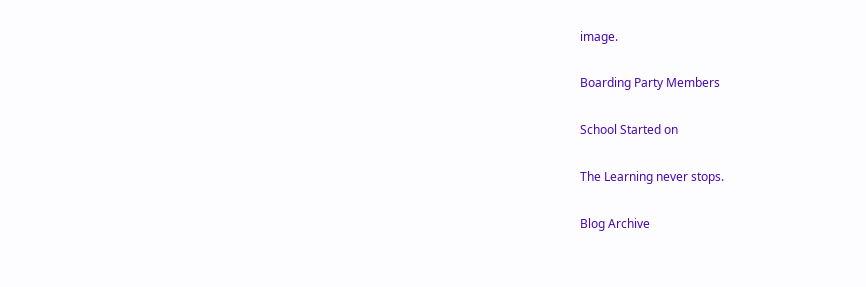image.

Boarding Party Members

School Started on

The Learning never stops.

Blog Archive